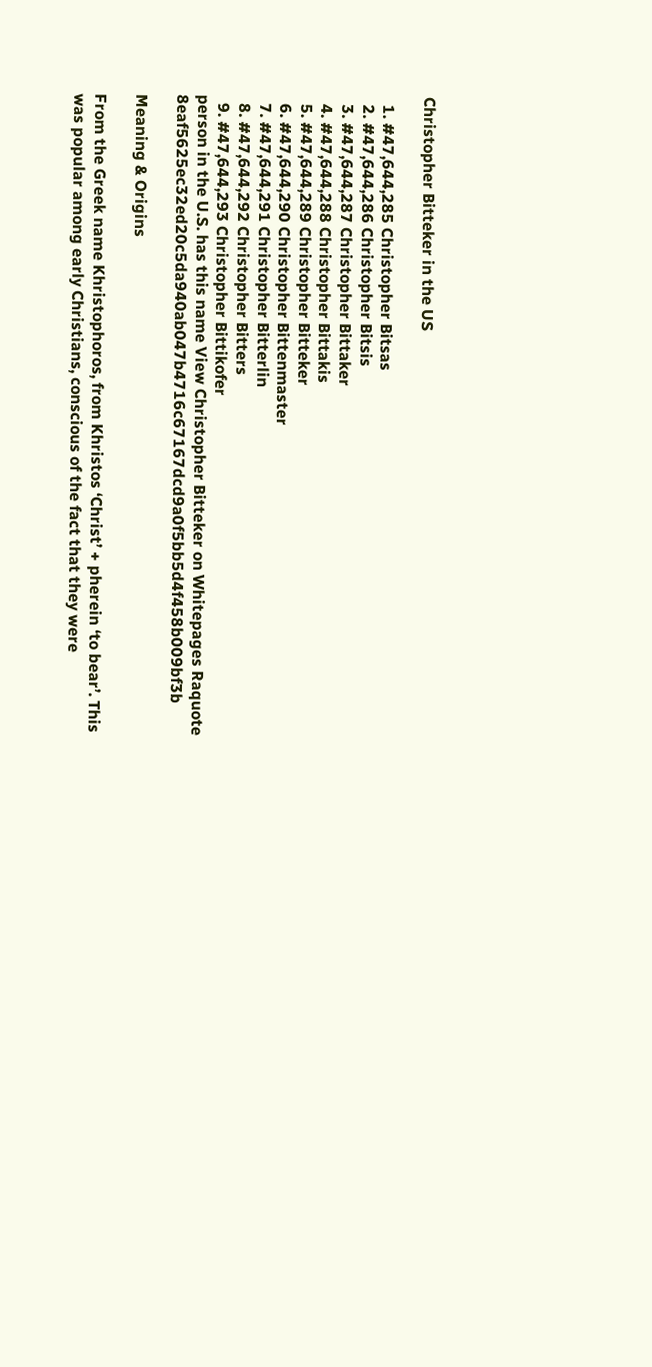Christopher Bitteker in the US

  1. #47,644,285 Christopher Bitsas
  2. #47,644,286 Christopher Bitsis
  3. #47,644,287 Christopher Bittaker
  4. #47,644,288 Christopher Bittakis
  5. #47,644,289 Christopher Bitteker
  6. #47,644,290 Christopher Bittenmaster
  7. #47,644,291 Christopher Bitterlin
  8. #47,644,292 Christopher Bitters
  9. #47,644,293 Christopher Bittikofer
person in the U.S. has this name View Christopher Bitteker on Whitepages Raquote 8eaf5625ec32ed20c5da940ab047b4716c67167dcd9a0f5bb5d4f458b009bf3b

Meaning & Origins

From the Greek name Khristophoros, from Khristos ‘Christ’ + pherein ‘to bear’. This was popular among early Christians, conscious of the fact that they were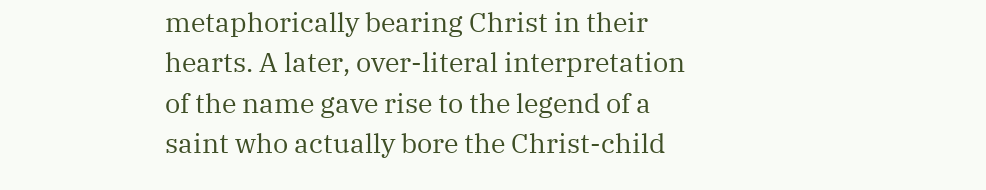metaphorically bearing Christ in their hearts. A later, over-literal interpretation of the name gave rise to the legend of a saint who actually bore the Christ-child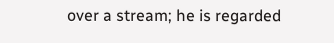over a stream; he is regarded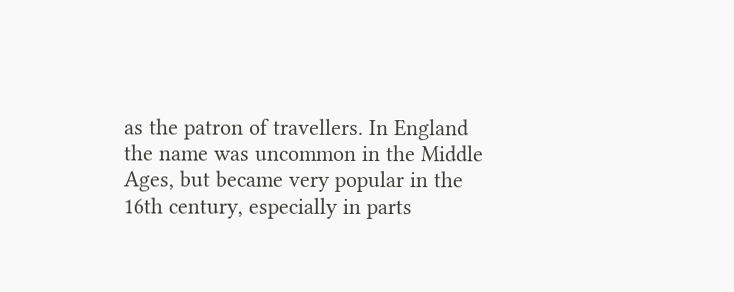as the patron of travellers. In England the name was uncommon in the Middle Ages, but became very popular in the 16th century, especially in parts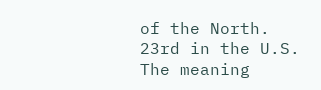of the North.
23rd in the U.S.
The meaning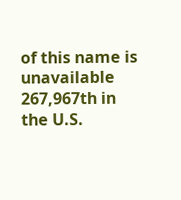of this name is unavailable
267,967th in the U.S.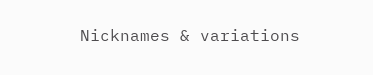Nicknames & variations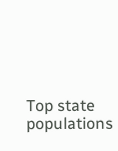Top state populations